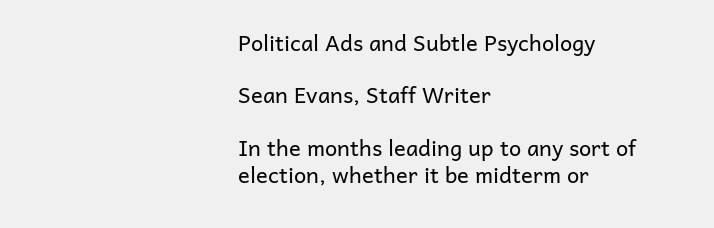Political Ads and Subtle Psychology

Sean Evans, Staff Writer

In the months leading up to any sort of election, whether it be midterm or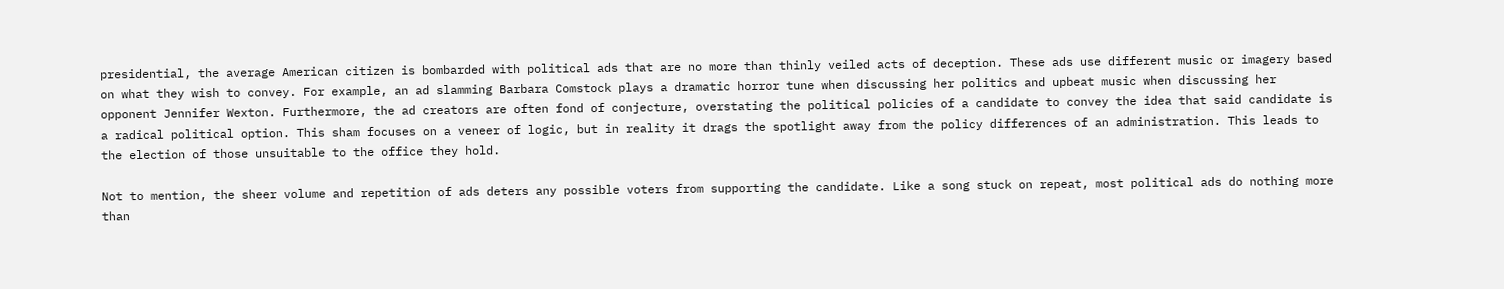presidential, the average American citizen is bombarded with political ads that are no more than thinly veiled acts of deception. These ads use different music or imagery based on what they wish to convey. For example, an ad slamming Barbara Comstock plays a dramatic horror tune when discussing her politics and upbeat music when discussing her opponent Jennifer Wexton. Furthermore, the ad creators are often fond of conjecture, overstating the political policies of a candidate to convey the idea that said candidate is a radical political option. This sham focuses on a veneer of logic, but in reality it drags the spotlight away from the policy differences of an administration. This leads to the election of those unsuitable to the office they hold.

Not to mention, the sheer volume and repetition of ads deters any possible voters from supporting the candidate. Like a song stuck on repeat, most political ads do nothing more than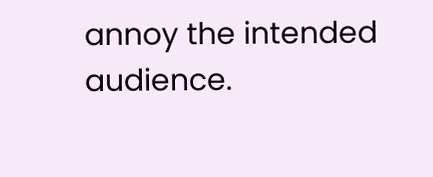annoy the intended audience.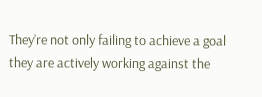They’re not only failing to achieve a goal they are actively working against the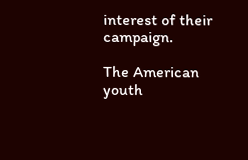interest of their campaign.

The American youth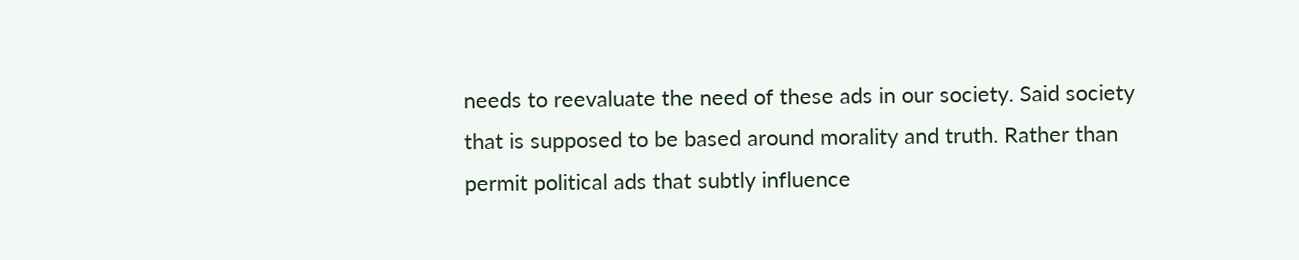needs to reevaluate the need of these ads in our society. Said society that is supposed to be based around morality and truth. Rather than permit political ads that subtly influence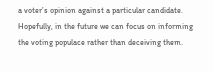a voter’s opinion against a particular candidate. Hopefully, in the future we can focus on informing the voting populace rather than deceiving them.